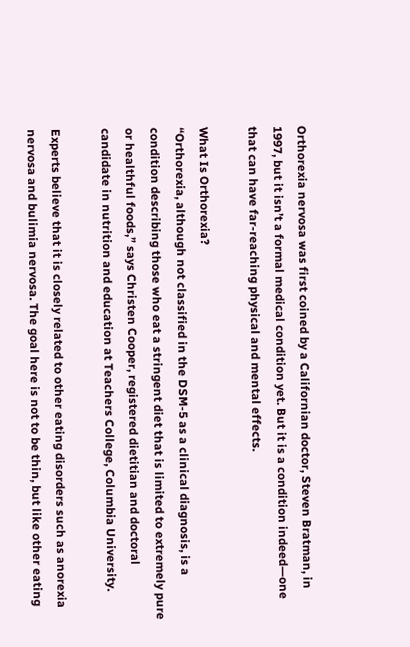Orthorexia nervosa was first coined by a Californian doctor, Steven Bratman, in 1997, but it isn’t a formal medical condition yet. But it is a condition indeed—one that can have far-reaching physical and mental effects.

What Is Orthorexia?
“Orthorexia, although not classified in the DSM-5 as a clinical diagnosis, is a condition describing those who eat a stringent diet that is limited to extremely pure or healthful foods,” says Christen Cooper, registered dietitian and doctoral candidate in nutrition and education at Teachers College, Columbia University.

Experts believe that it is closely related to other eating disorders such as anorexia nervosa and bulimia nervosa. The goal here is not to be thin, but like other eating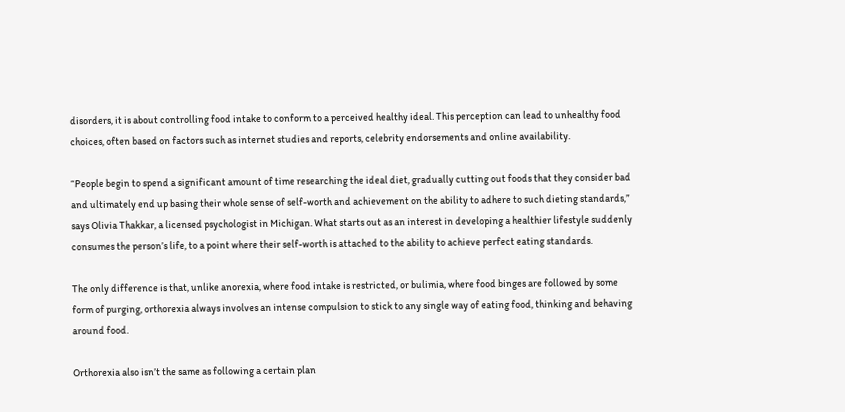disorders, it is about controlling food intake to conform to a perceived healthy ideal. This perception can lead to unhealthy food choices, often based on factors such as internet studies and reports, celebrity endorsements and online availability.

“People begin to spend a significant amount of time researching the ideal diet, gradually cutting out foods that they consider bad and ultimately end up basing their whole sense of self-worth and achievement on the ability to adhere to such dieting standards,” says Olivia Thakkar, a licensed psychologist in Michigan. What starts out as an interest in developing a healthier lifestyle suddenly consumes the person’s life, to a point where their self-worth is attached to the ability to achieve perfect eating standards.

The only difference is that, unlike anorexia, where food intake is restricted, or bulimia, where food binges are followed by some form of purging, orthorexia always involves an intense compulsion to stick to any single way of eating food, thinking and behaving around food.

Orthorexia also isn’t the same as following a certain plan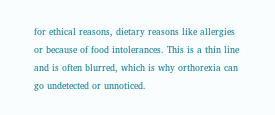for ethical reasons, dietary reasons like allergies or because of food intolerances. This is a thin line and is often blurred, which is why orthorexia can go undetected or unnoticed.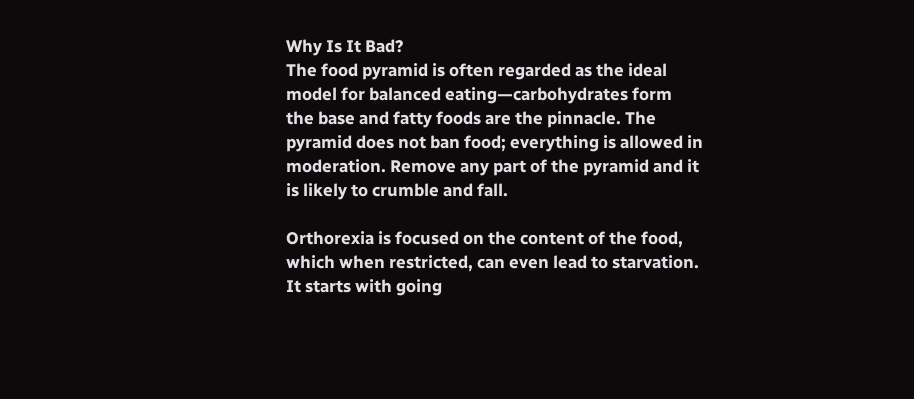Why Is It Bad?
The food pyramid is often regarded as the ideal model for balanced eating—carbohydrates form the base and fatty foods are the pinnacle. The pyramid does not ban food; everything is allowed in moderation. Remove any part of the pyramid and it is likely to crumble and fall.

Orthorexia is focused on the content of the food, which when restricted, can even lead to starvation. It starts with going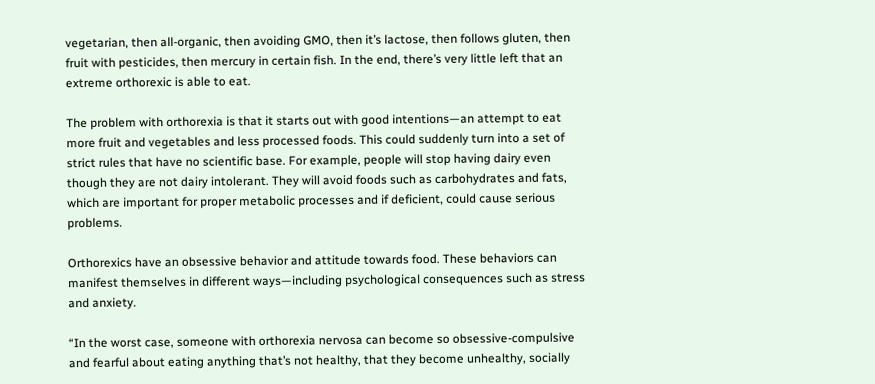vegetarian, then all-organic, then avoiding GMO, then it’s lactose, then follows gluten, then fruit with pesticides, then mercury in certain fish. In the end, there’s very little left that an extreme orthorexic is able to eat.

The problem with orthorexia is that it starts out with good intentions—an attempt to eat more fruit and vegetables and less processed foods. This could suddenly turn into a set of strict rules that have no scientific base. For example, people will stop having dairy even though they are not dairy intolerant. They will avoid foods such as carbohydrates and fats, which are important for proper metabolic processes and if deficient, could cause serious problems.

Orthorexics have an obsessive behavior and attitude towards food. These behaviors can manifest themselves in different ways—including psychological consequences such as stress and anxiety.

“In the worst case, someone with orthorexia nervosa can become so obsessive-compulsive and fearful about eating anything that’s not healthy, that they become unhealthy, socially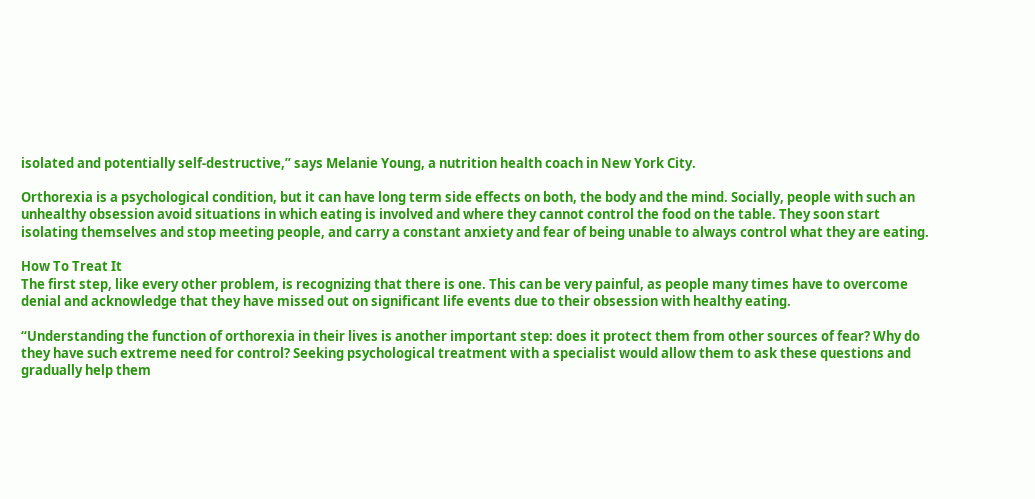isolated and potentially self-destructive,” says Melanie Young, a nutrition health coach in New York City.

Orthorexia is a psychological condition, but it can have long term side effects on both, the body and the mind. Socially, people with such an unhealthy obsession avoid situations in which eating is involved and where they cannot control the food on the table. They soon start isolating themselves and stop meeting people, and carry a constant anxiety and fear of being unable to always control what they are eating.

How To Treat It
The first step, like every other problem, is recognizing that there is one. This can be very painful, as people many times have to overcome denial and acknowledge that they have missed out on significant life events due to their obsession with healthy eating.

“Understanding the function of orthorexia in their lives is another important step: does it protect them from other sources of fear? Why do they have such extreme need for control? Seeking psychological treatment with a specialist would allow them to ask these questions and gradually help them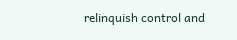relinquish control and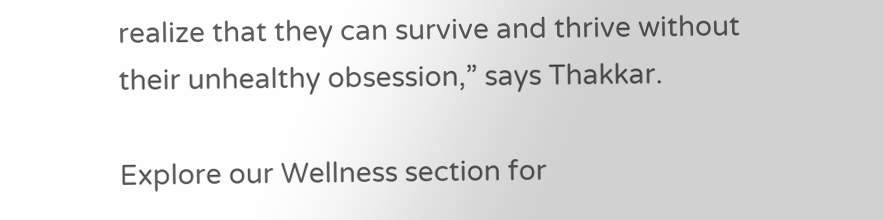realize that they can survive and thrive without their unhealthy obsession,” says Thakkar.

Explore our Wellness section for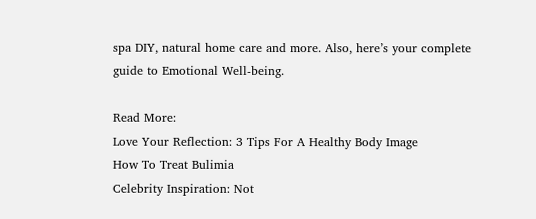spa DIY, natural home care and more. Also, here’s your complete guide to Emotional Well-being.

Read More:
Love Your Reflection: 3 Tips For A Healthy Body Image
How To Treat Bulimia
Celebrity Inspiration: Not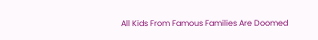All Kids From Famous Families Are Doomed